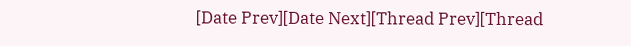[Date Prev][Date Next][Thread Prev][Thread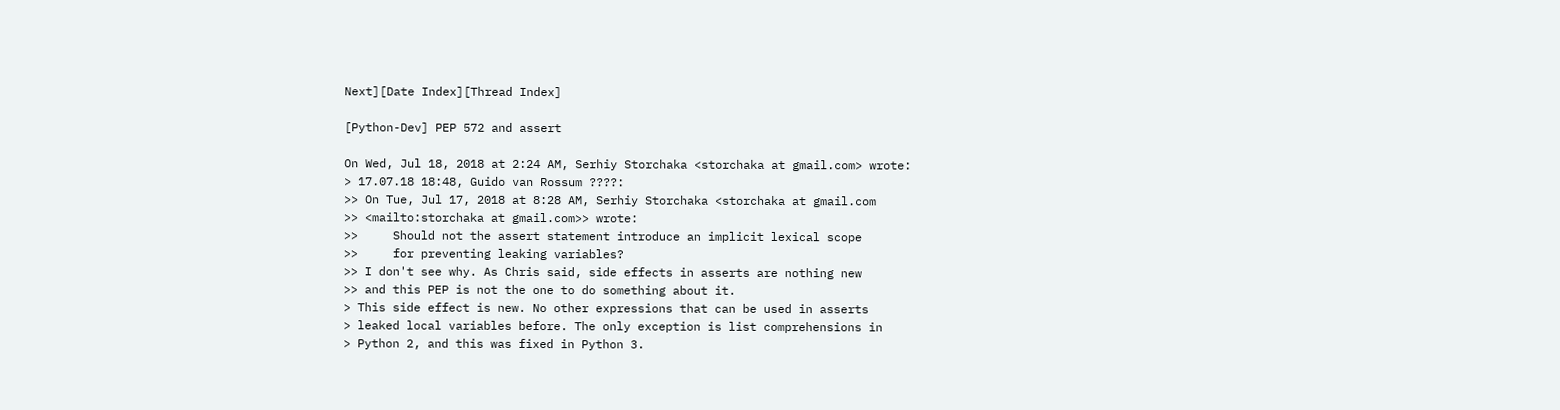Next][Date Index][Thread Index]

[Python-Dev] PEP 572 and assert

On Wed, Jul 18, 2018 at 2:24 AM, Serhiy Storchaka <storchaka at gmail.com> wrote:
> 17.07.18 18:48, Guido van Rossum ????:
>> On Tue, Jul 17, 2018 at 8:28 AM, Serhiy Storchaka <storchaka at gmail.com
>> <mailto:storchaka at gmail.com>> wrote:
>>     Should not the assert statement introduce an implicit lexical scope
>>     for preventing leaking variables?
>> I don't see why. As Chris said, side effects in asserts are nothing new
>> and this PEP is not the one to do something about it.
> This side effect is new. No other expressions that can be used in asserts
> leaked local variables before. The only exception is list comprehensions in
> Python 2, and this was fixed in Python 3.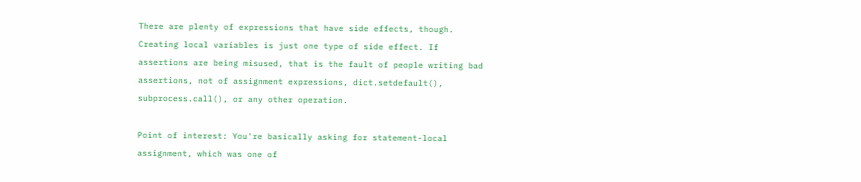There are plenty of expressions that have side effects, though.
Creating local variables is just one type of side effect. If
assertions are being misused, that is the fault of people writing bad
assertions, not of assignment expressions, dict.setdefault(),
subprocess.call(), or any other operation.

Point of interest: You're basically asking for statement-local
assignment, which was one of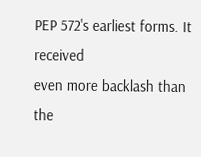PEP 572's earliest forms. It received
even more backlash than the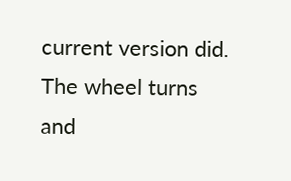current version did. The wheel turns and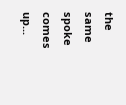the same spoke comes up...